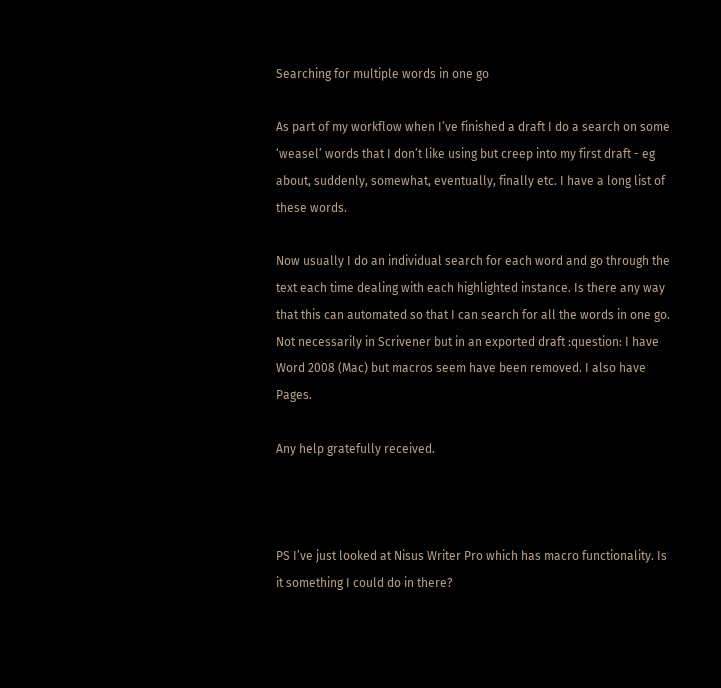Searching for multiple words in one go

As part of my workflow when I’ve finished a draft I do a search on some ‘weasel’ words that I don’t like using but creep into my first draft - eg about, suddenly, somewhat, eventually, finally etc. I have a long list of these words.

Now usually I do an individual search for each word and go through the text each time dealing with each highlighted instance. Is there any way that this can automated so that I can search for all the words in one go. Not necessarily in Scrivener but in an exported draft :question: I have Word 2008 (Mac) but macros seem have been removed. I also have Pages.

Any help gratefully received.



PS I’ve just looked at Nisus Writer Pro which has macro functionality. Is it something I could do in there?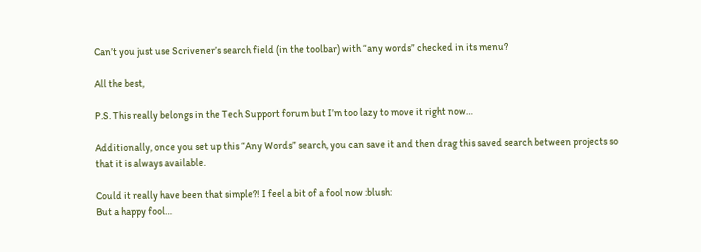Can’t you just use Scrivener’s search field (in the toolbar) with “any words” checked in its menu?

All the best,

P.S. This really belongs in the Tech Support forum but I’m too lazy to move it right now…

Additionally, once you set up this “Any Words” search, you can save it and then drag this saved search between projects so that it is always available.

Could it really have been that simple?! I feel a bit of a fool now :blush:
But a happy fool…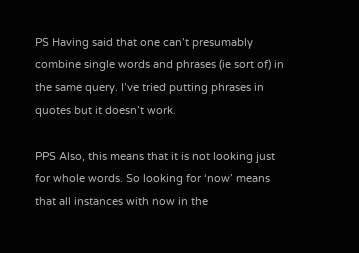PS Having said that one can’t presumably combine single words and phrases (ie sort of) in the same query. I’ve tried putting phrases in quotes but it doesn’t work.

PPS Also, this means that it is not looking just for whole words. So looking for ‘now’ means that all instances with now in the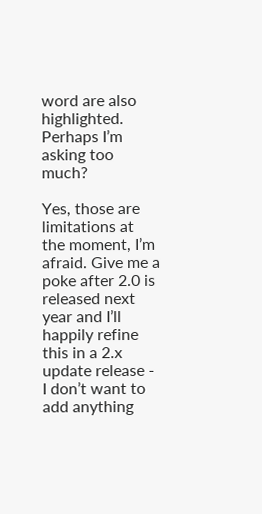word are also highlighted. Perhaps I’m asking too much?

Yes, those are limitations at the moment, I’m afraid. Give me a poke after 2.0 is released next year and I’ll happily refine this in a 2.x update release - I don’t want to add anything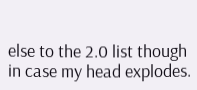else to the 2.0 list though in case my head explodes.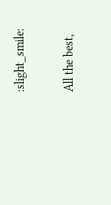:slight_smile:

All the best,